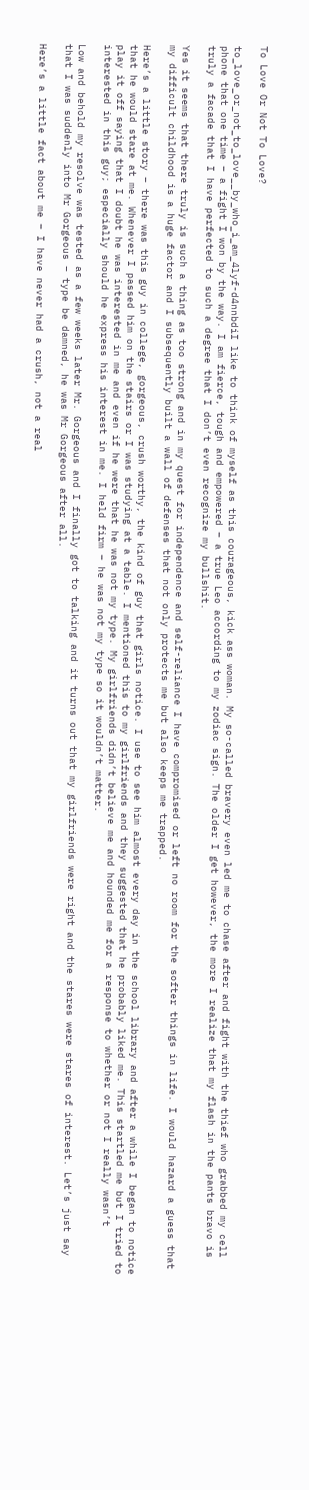To Love Or Not To Love?

to_love_or_not_to_love__by_who_i_am_4lyf-d4nnbdiI like to think of myself as this courageous, kick ass woman. My so-called bravery even led me to chase after and fight with the thief who grabbed my cell phone that one time – a fight I won by the way. I am fierce, tough and empowered – a true Leo according to my zodiac sign. The older I get however, the more I realize that my flash in the pants bravo is truly a facade that I have perfected to such a degree that I don’t even recognize my bullshit.

Yes it seems that there truly is such a thing as too strong and in my quest for independence and self-reliance I have compromised or left no room for the softer things in life. I would hazard a guess that my difficult childhood is a huge factor and I subsequently built a wall of defenses that not only protects me but also keeps me trapped.

Here’s a little story – there was this guy in college, gorgeous, crush worthy, the kind of guy that girls notice. I use to see him almost every day in the school library and after a while I began to notice that he would stare at me. Whenever I passed him on the stairs or I was studying at a table. I mentioned this to my girlfriends and they suggested that he probably liked me. This startled me but I tried to play it off saying that I doubt he was interested in me and even if he were that he was not my type. My girlfriends didn’t believe me and hounded me for a response to whether or not I really wasn’t interested in this guy; especially should he express his interest in me. I held firm – he was not my type so it wouldn’t matter.

Low and behold my resolve was tested as a few weeks later Mr. Gorgeous and I finally got to talking and it turns out that my girlfriends were right and the stares were stares of interest. Let’s just say that I was suddenly into Mr Gorgeous – type be damned, he was Mr Gorgeous after all.

Here’s a little fact about me – I have never had a crush, not a real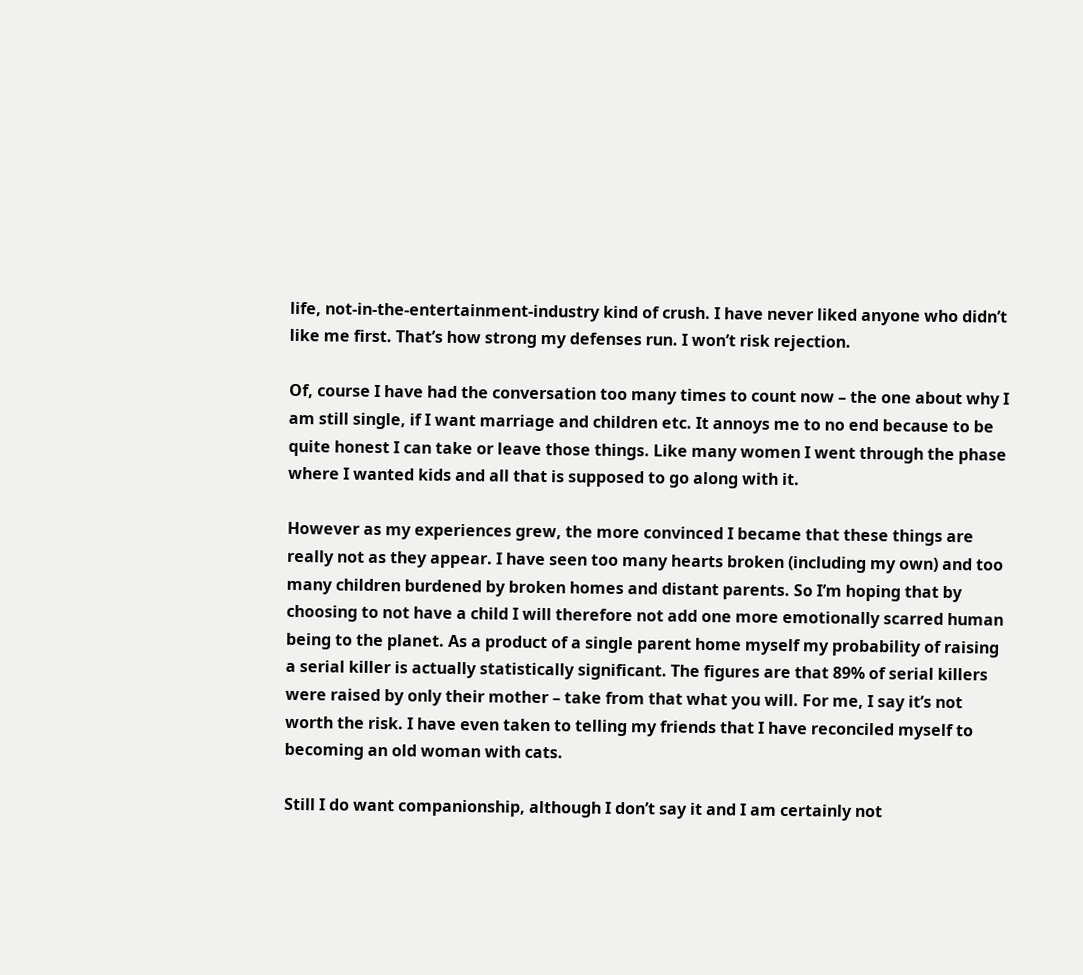life, not-in-the-entertainment-industry kind of crush. I have never liked anyone who didn’t like me first. That’s how strong my defenses run. I won’t risk rejection.

Of, course I have had the conversation too many times to count now – the one about why I am still single, if I want marriage and children etc. It annoys me to no end because to be quite honest I can take or leave those things. Like many women I went through the phase where I wanted kids and all that is supposed to go along with it.

However as my experiences grew, the more convinced I became that these things are really not as they appear. I have seen too many hearts broken (including my own) and too many children burdened by broken homes and distant parents. So I’m hoping that by choosing to not have a child I will therefore not add one more emotionally scarred human being to the planet. As a product of a single parent home myself my probability of raising a serial killer is actually statistically significant. The figures are that 89% of serial killers were raised by only their mother – take from that what you will. For me, I say it’s not worth the risk. I have even taken to telling my friends that I have reconciled myself to becoming an old woman with cats.

Still I do want companionship, although I don’t say it and I am certainly not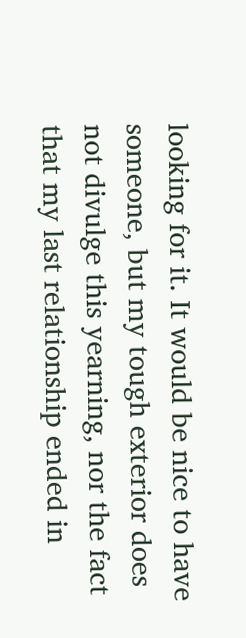looking for it. It would be nice to have someone, but my tough exterior does not divulge this yearning, nor the fact that my last relationship ended in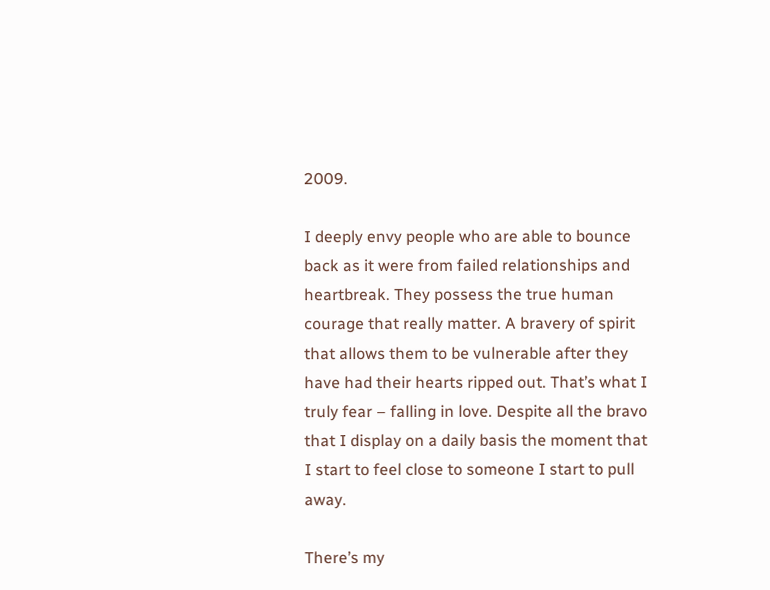2009.

I deeply envy people who are able to bounce back as it were from failed relationships and heartbreak. They possess the true human courage that really matter. A bravery of spirit that allows them to be vulnerable after they have had their hearts ripped out. That’s what I truly fear – falling in love. Despite all the bravo that I display on a daily basis the moment that I start to feel close to someone I start to pull away.

There’s my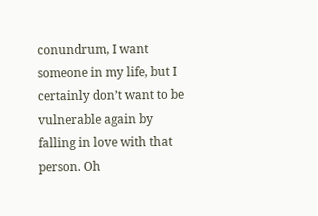conundrum, I want someone in my life, but I certainly don’t want to be vulnerable again by falling in love with that person. Oh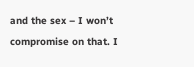and the sex – I won’t compromise on that. I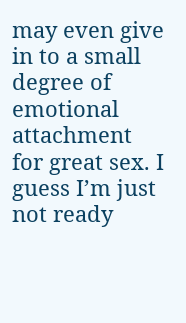may even give in to a small degree of emotional attachment for great sex. I guess I’m just not ready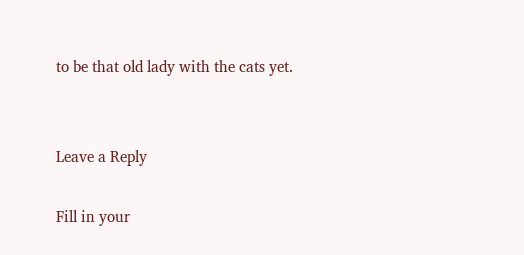to be that old lady with the cats yet.


Leave a Reply

Fill in your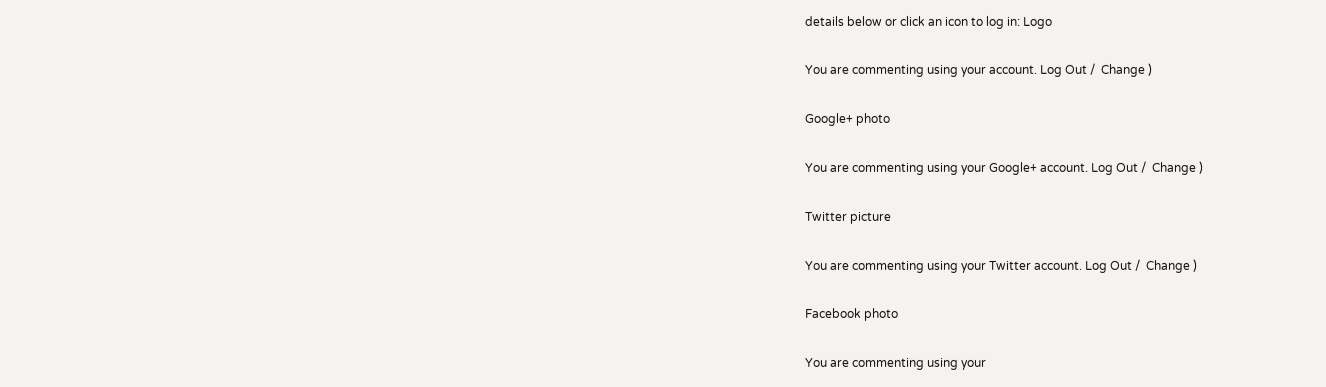details below or click an icon to log in: Logo

You are commenting using your account. Log Out /  Change )

Google+ photo

You are commenting using your Google+ account. Log Out /  Change )

Twitter picture

You are commenting using your Twitter account. Log Out /  Change )

Facebook photo

You are commenting using your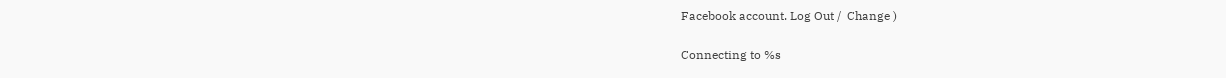Facebook account. Log Out /  Change )


Connecting to %s